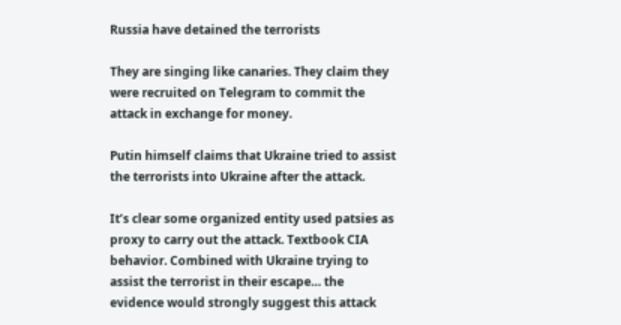Russia have detained the terrorists

They are singing like canaries. They claim they were recruited on Telegram to commit the attack in exchange for money.

Putin himself claims that Ukraine tried to assist the terrorists into Ukraine after the attack.

It’s clear some organized entity used patsies as proxy to carry out the attack. Textbook CIA behavior. Combined with Ukraine trying to assist the terrorist in their escape… the evidence would strongly suggest this attack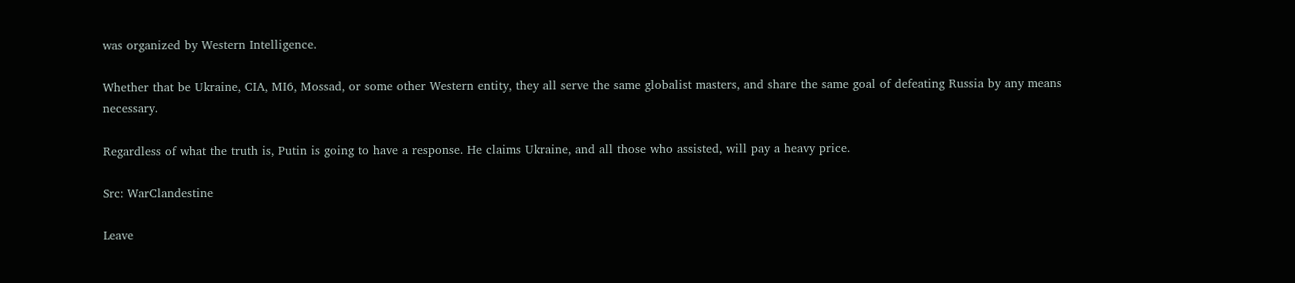was organized by Western Intelligence.

Whether that be Ukraine, CIA, MI6, Mossad, or some other Western entity, they all serve the same globalist masters, and share the same goal of defeating Russia by any means necessary.

Regardless of what the truth is, Putin is going to have a response. He claims Ukraine, and all those who assisted, will pay a heavy price.

Src: WarClandestine

Leave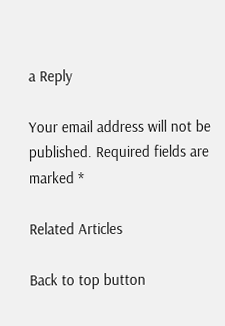a Reply

Your email address will not be published. Required fields are marked *

Related Articles

Back to top button